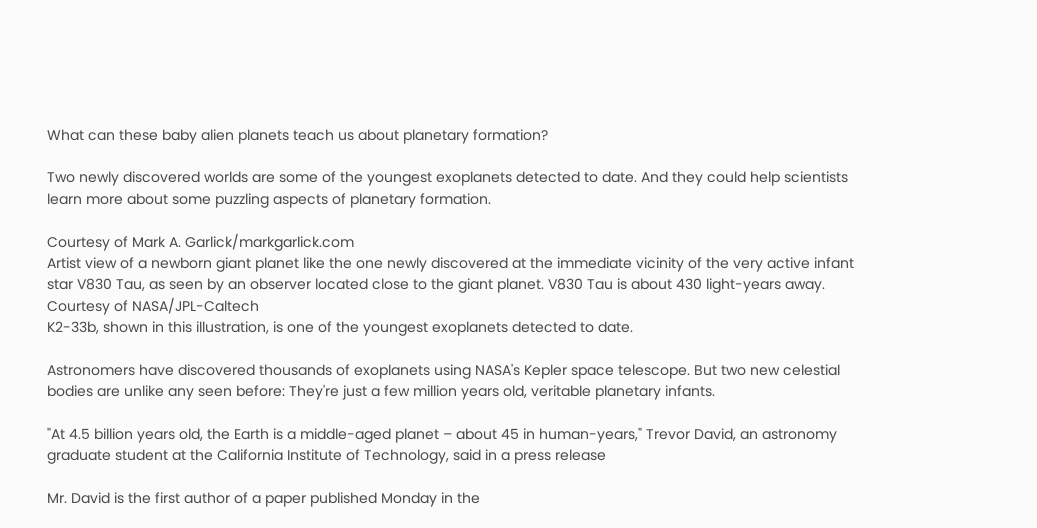What can these baby alien planets teach us about planetary formation?

Two newly discovered worlds are some of the youngest exoplanets detected to date. And they could help scientists learn more about some puzzling aspects of planetary formation.

Courtesy of Mark A. Garlick/markgarlick.com
Artist view of a newborn giant planet like the one newly discovered at the immediate vicinity of the very active infant star V830 Tau, as seen by an observer located close to the giant planet. V830 Tau is about 430 light-years away.
Courtesy of NASA/JPL-Caltech
K2-33b, shown in this illustration, is one of the youngest exoplanets detected to date.

Astronomers have discovered thousands of exoplanets using NASA's Kepler space telescope. But two new celestial bodies are unlike any seen before: They're just a few million years old, veritable planetary infants.

"At 4.5 billion years old, the Earth is a middle-aged planet – about 45 in human-years," Trevor David, an astronomy graduate student at the California Institute of Technology, said in a press release

Mr. David is the first author of a paper published Monday in the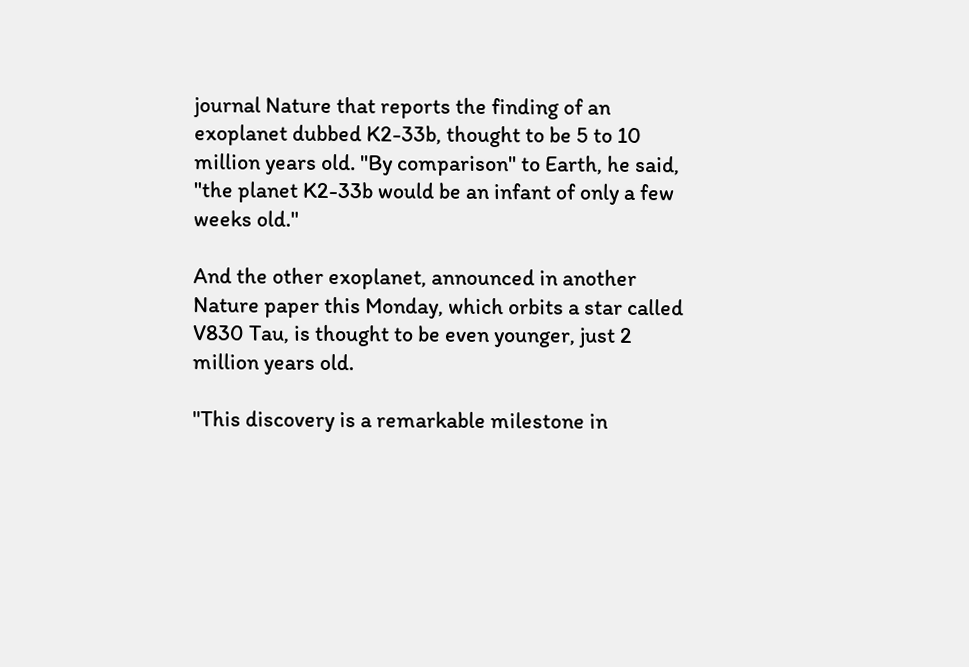journal Nature that reports the finding of an exoplanet dubbed K2-33b, thought to be 5 to 10 million years old. "By comparison" to Earth, he said, "the planet K2-33b would be an infant of only a few weeks old."

And the other exoplanet, announced in another Nature paper this Monday, which orbits a star called V830 Tau, is thought to be even younger, just 2 million years old.

"This discovery is a remarkable milestone in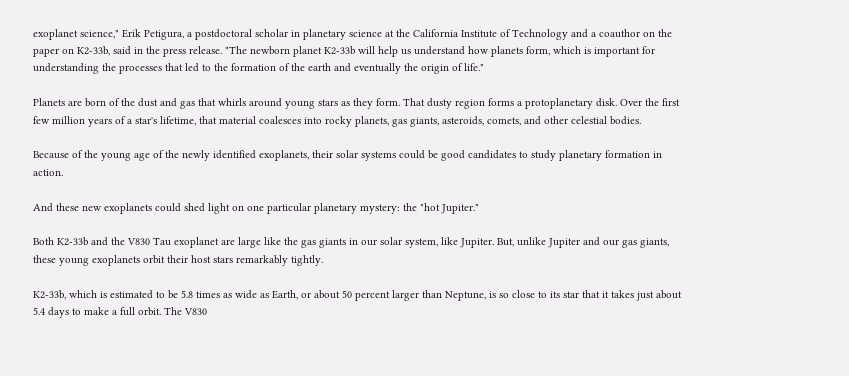exoplanet science," Erik Petigura, a postdoctoral scholar in planetary science at the California Institute of Technology and a coauthor on the paper on K2-33b, said in the press release. "The newborn planet K2-33b will help us understand how planets form, which is important for understanding the processes that led to the formation of the earth and eventually the origin of life."

Planets are born of the dust and gas that whirls around young stars as they form. That dusty region forms a protoplanetary disk. Over the first few million years of a star's lifetime, that material coalesces into rocky planets, gas giants, asteroids, comets, and other celestial bodies.

Because of the young age of the newly identified exoplanets, their solar systems could be good candidates to study planetary formation in action.

And these new exoplanets could shed light on one particular planetary mystery: the "hot Jupiter."

Both K2-33b and the V830 Tau exoplanet are large like the gas giants in our solar system, like Jupiter. But, unlike Jupiter and our gas giants, these young exoplanets orbit their host stars remarkably tightly.

K2-33b, which is estimated to be 5.8 times as wide as Earth, or about 50 percent larger than Neptune, is so close to its star that it takes just about 5.4 days to make a full orbit. The V830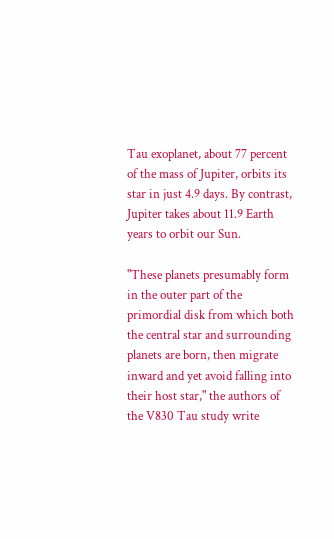Tau exoplanet, about 77 percent of the mass of Jupiter, orbits its star in just 4.9 days. By contrast, Jupiter takes about 11.9 Earth years to orbit our Sun.

"These planets presumably form in the outer part of the primordial disk from which both the central star and surrounding planets are born, then migrate inward and yet avoid falling into their host star," the authors of the V830 Tau study write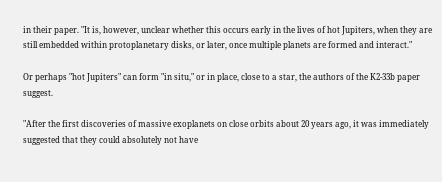in their paper. "It is, however, unclear whether this occurs early in the lives of hot Jupiters, when they are still embedded within protoplanetary disks, or later, once multiple planets are formed and interact."

Or perhaps "hot Jupiters" can form "in situ," or in place, close to a star, the authors of the K2-33b paper suggest.

"After the first discoveries of massive exoplanets on close orbits about 20 years ago, it was immediately suggested that they could absolutely not have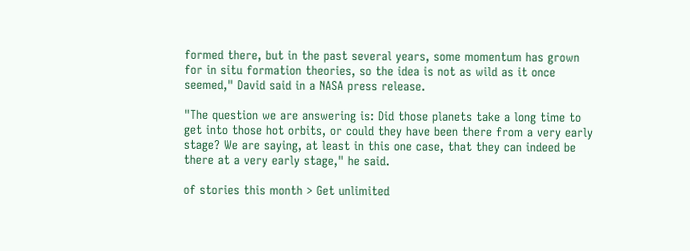formed there, but in the past several years, some momentum has grown for in situ formation theories, so the idea is not as wild as it once seemed," David said in a NASA press release.

"The question we are answering is: Did those planets take a long time to get into those hot orbits, or could they have been there from a very early stage? We are saying, at least in this one case, that they can indeed be there at a very early stage," he said.

of stories this month > Get unlimited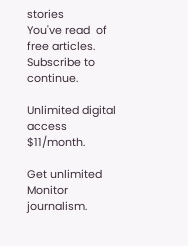stories
You've read  of  free articles. Subscribe to continue.

Unlimited digital access $11/month.

Get unlimited Monitor journalism.